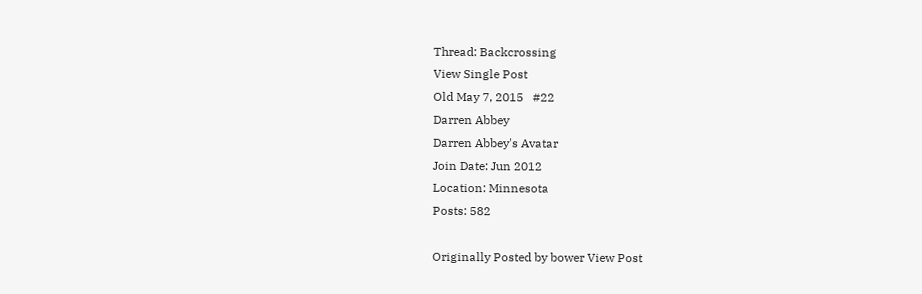Thread: Backcrossing
View Single Post
Old May 7, 2015   #22
Darren Abbey
Darren Abbey's Avatar
Join Date: Jun 2012
Location: Minnesota
Posts: 582

Originally Posted by bower View Post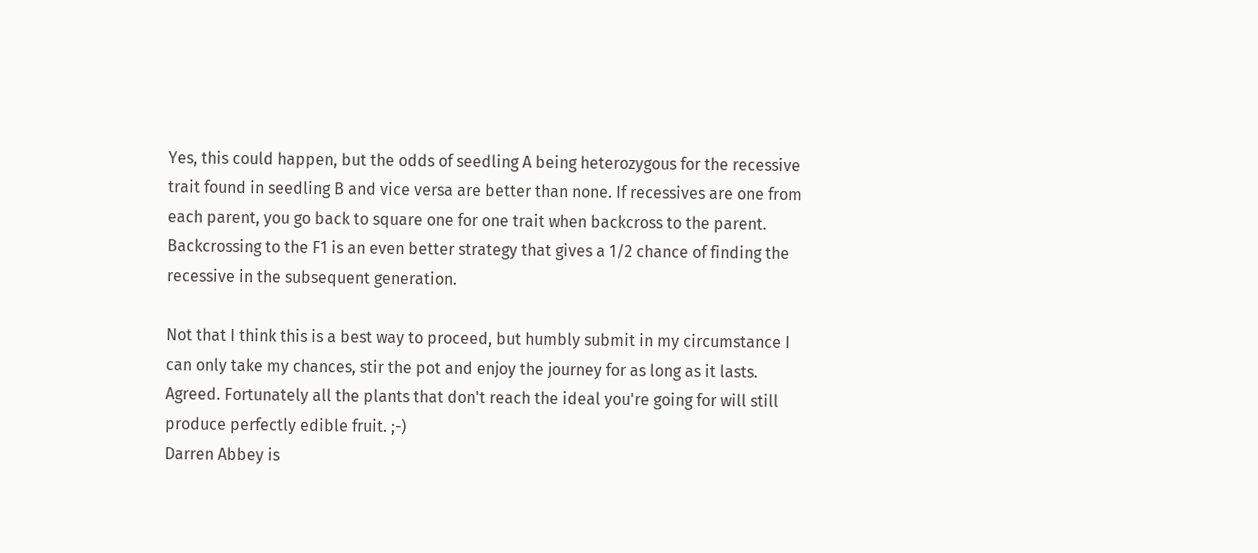Yes, this could happen, but the odds of seedling A being heterozygous for the recessive trait found in seedling B and vice versa are better than none. If recessives are one from each parent, you go back to square one for one trait when backcross to the parent. Backcrossing to the F1 is an even better strategy that gives a 1/2 chance of finding the recessive in the subsequent generation.

Not that I think this is a best way to proceed, but humbly submit in my circumstance I can only take my chances, stir the pot and enjoy the journey for as long as it lasts.
Agreed. Fortunately all the plants that don't reach the ideal you're going for will still produce perfectly edible fruit. ;-)
Darren Abbey is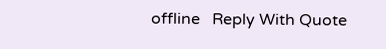offline   Reply With Quote